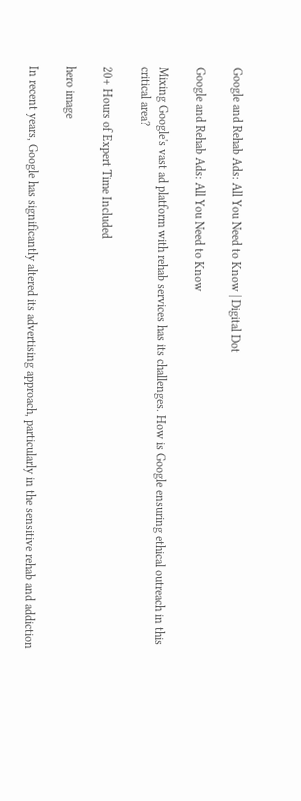Google and Rehab Ads: All You Need to Know | Digital Dot

Google and Rehab Ads: All You Need to Know

Mixing Google's vast ad platform with rehab services has its challenges. How is Google ensuring ethical outreach in this critical area?

20+ Hours of Expert Time Included

hero image

In recent years, Google has significantly altered its advertising approach, particularly in the sensitive rehab and addiction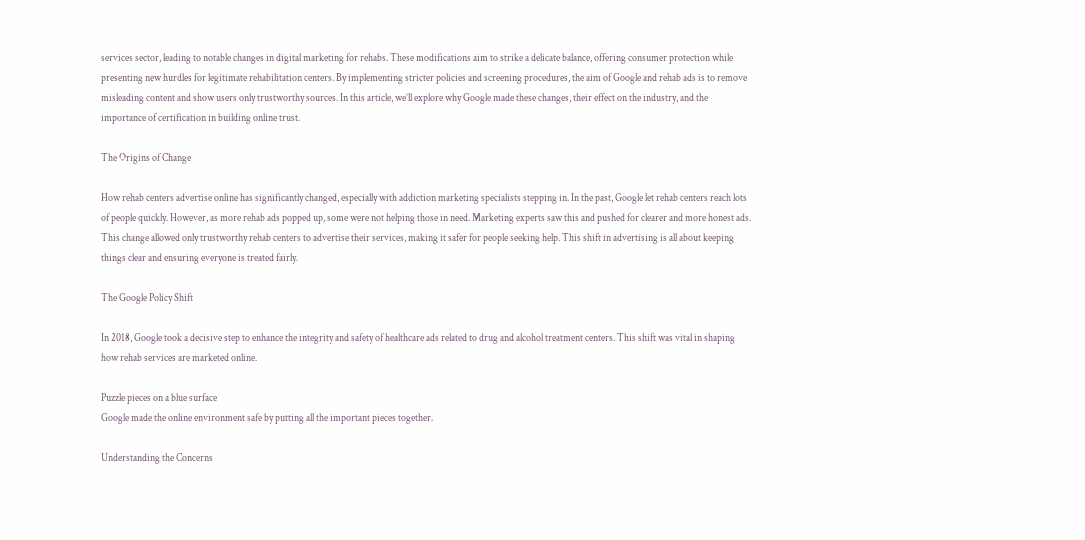services sector, leading to notable changes in digital marketing for rehabs. These modifications aim to strike a delicate balance, offering consumer protection while presenting new hurdles for legitimate rehabilitation centers. By implementing stricter policies and screening procedures, the aim of Google and rehab ads is to remove misleading content and show users only trustworthy sources. In this article, we’ll explore why Google made these changes, their effect on the industry, and the importance of certification in building online trust.

The Origins of Change

How rehab centers advertise online has significantly changed, especially with addiction marketing specialists stepping in. In the past, Google let rehab centers reach lots of people quickly. However, as more rehab ads popped up, some were not helping those in need. Marketing experts saw this and pushed for clearer and more honest ads. This change allowed only trustworthy rehab centers to advertise their services, making it safer for people seeking help. This shift in advertising is all about keeping things clear and ensuring everyone is treated fairly.

The Google Policy Shift

In 2018, Google took a decisive step to enhance the integrity and safety of healthcare ads related to drug and alcohol treatment centers. This shift was vital in shaping how rehab services are marketed online.

Puzzle pieces on a blue surface
Google made the online environment safe by putting all the important pieces together.

Understanding the Concerns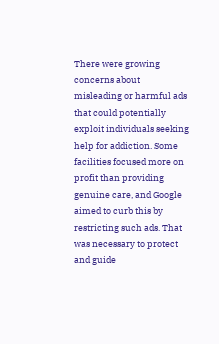There were growing concerns about misleading or harmful ads that could potentially exploit individuals seeking help for addiction. Some facilities focused more on profit than providing genuine care, and Google aimed to curb this by restricting such ads. That was necessary to protect and guide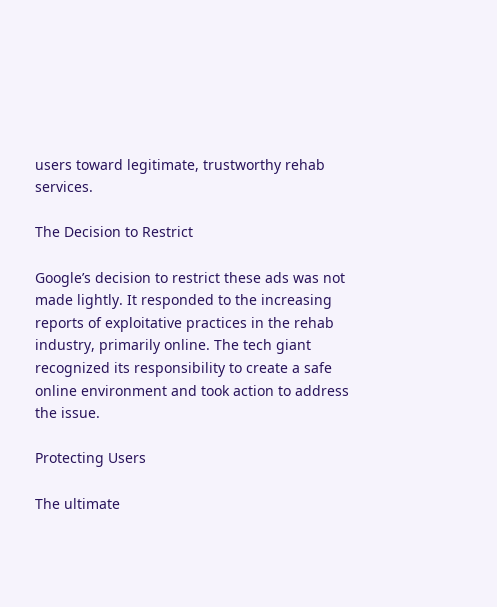users toward legitimate, trustworthy rehab services.

The Decision to Restrict

Google’s decision to restrict these ads was not made lightly. It responded to the increasing reports of exploitative practices in the rehab industry, primarily online. The tech giant recognized its responsibility to create a safe online environment and took action to address the issue.

Protecting Users

The ultimate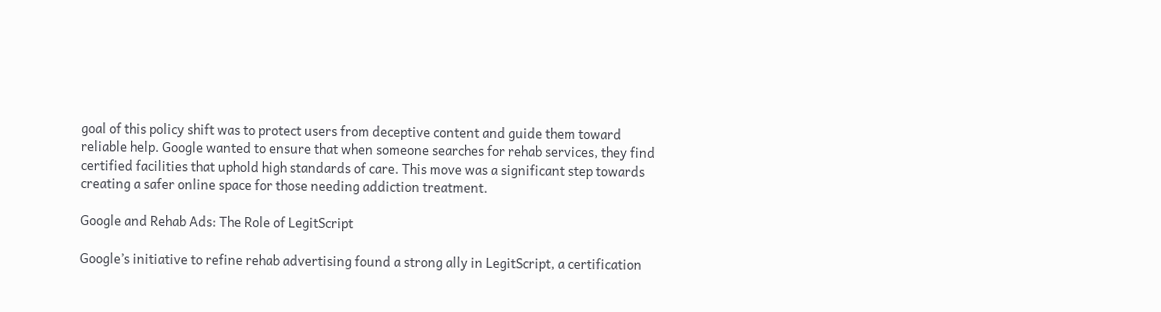goal of this policy shift was to protect users from deceptive content and guide them toward reliable help. Google wanted to ensure that when someone searches for rehab services, they find certified facilities that uphold high standards of care. This move was a significant step towards creating a safer online space for those needing addiction treatment.

Google and Rehab Ads: The Role of LegitScript

Google’s initiative to refine rehab advertising found a strong ally in LegitScript, a certification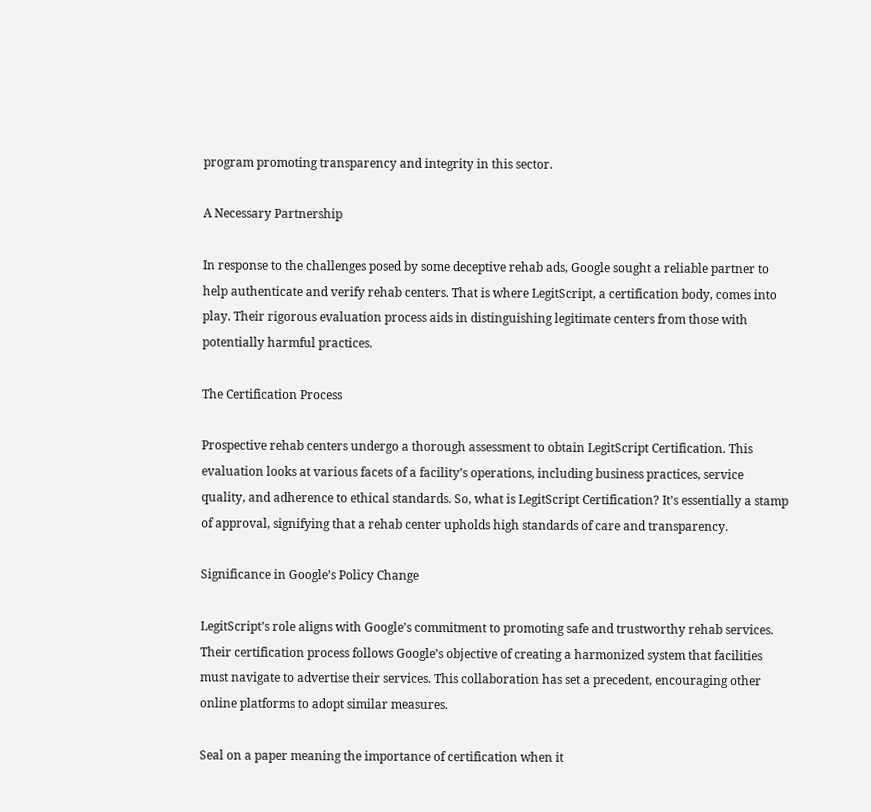program promoting transparency and integrity in this sector.

A Necessary Partnership

In response to the challenges posed by some deceptive rehab ads, Google sought a reliable partner to help authenticate and verify rehab centers. That is where LegitScript, a certification body, comes into play. Their rigorous evaluation process aids in distinguishing legitimate centers from those with potentially harmful practices.

The Certification Process

Prospective rehab centers undergo a thorough assessment to obtain LegitScript Certification. This evaluation looks at various facets of a facility’s operations, including business practices, service quality, and adherence to ethical standards. So, what is LegitScript Certification? It’s essentially a stamp of approval, signifying that a rehab center upholds high standards of care and transparency.

Significance in Google’s Policy Change

LegitScript’s role aligns with Google’s commitment to promoting safe and trustworthy rehab services. Their certification process follows Google’s objective of creating a harmonized system that facilities must navigate to advertise their services. This collaboration has set a precedent, encouraging other online platforms to adopt similar measures.

Seal on a paper meaning the importance of certification when it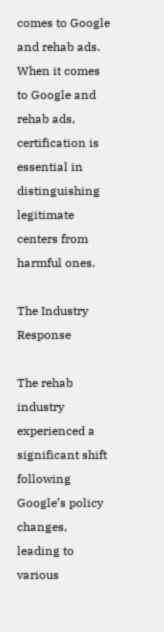comes to Google and rehab ads.
When it comes to Google and rehab ads, certification is essential in distinguishing legitimate centers from harmful ones.

The Industry Response

The rehab industry experienced a significant shift following Google’s policy changes, leading to various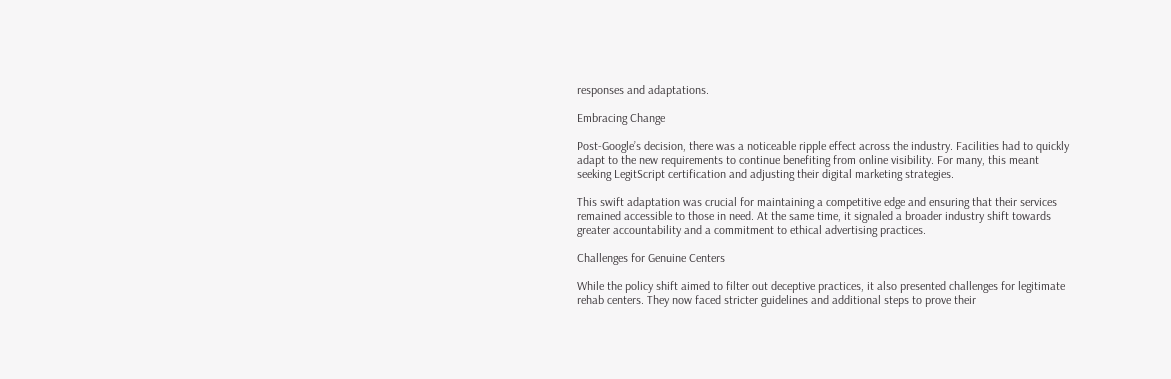responses and adaptations.

Embracing Change

Post-Google’s decision, there was a noticeable ripple effect across the industry. Facilities had to quickly adapt to the new requirements to continue benefiting from online visibility. For many, this meant seeking LegitScript certification and adjusting their digital marketing strategies.

This swift adaptation was crucial for maintaining a competitive edge and ensuring that their services remained accessible to those in need. At the same time, it signaled a broader industry shift towards greater accountability and a commitment to ethical advertising practices.

Challenges for Genuine Centers

While the policy shift aimed to filter out deceptive practices, it also presented challenges for legitimate rehab centers. They now faced stricter guidelines and additional steps to prove their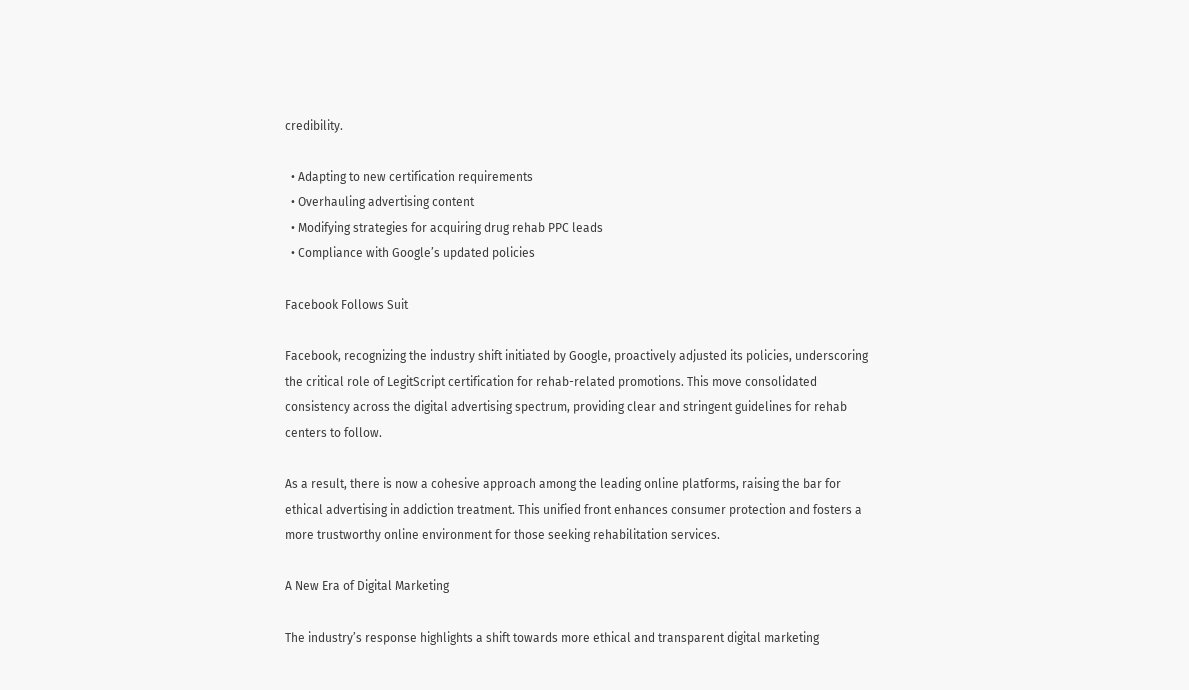credibility.

  • Adapting to new certification requirements
  • Overhauling advertising content
  • Modifying strategies for acquiring drug rehab PPC leads
  • Compliance with Google’s updated policies

Facebook Follows Suit

Facebook, recognizing the industry shift initiated by Google, proactively adjusted its policies, underscoring the critical role of LegitScript certification for rehab-related promotions. This move consolidated consistency across the digital advertising spectrum, providing clear and stringent guidelines for rehab centers to follow.

As a result, there is now a cohesive approach among the leading online platforms, raising the bar for ethical advertising in addiction treatment. This unified front enhances consumer protection and fosters a more trustworthy online environment for those seeking rehabilitation services.

A New Era of Digital Marketing

The industry’s response highlights a shift towards more ethical and transparent digital marketing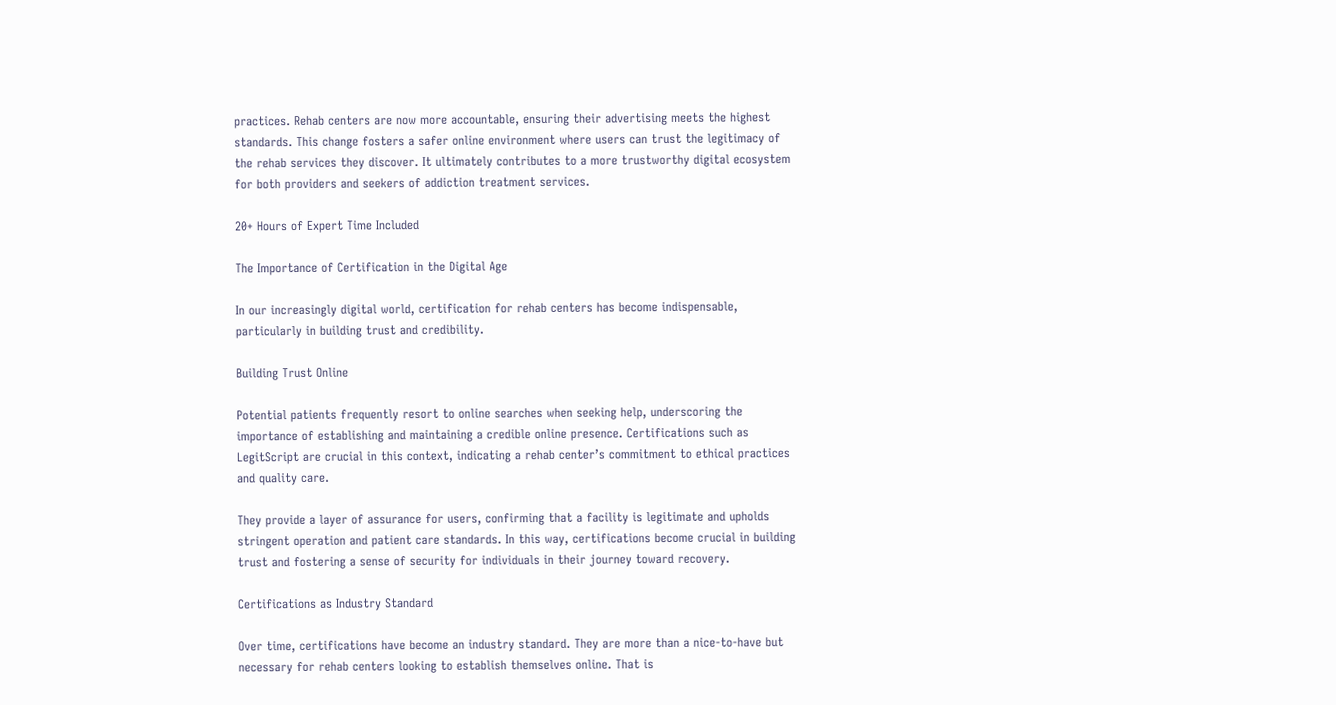practices. Rehab centers are now more accountable, ensuring their advertising meets the highest standards. This change fosters a safer online environment where users can trust the legitimacy of the rehab services they discover. It ultimately contributes to a more trustworthy digital ecosystem for both providers and seekers of addiction treatment services.

20+ Hours of Expert Time Included

The Importance of Certification in the Digital Age

In our increasingly digital world, certification for rehab centers has become indispensable, particularly in building trust and credibility.

Building Trust Online

Potential patients frequently resort to online searches when seeking help, underscoring the importance of establishing and maintaining a credible online presence. Certifications such as LegitScript are crucial in this context, indicating a rehab center’s commitment to ethical practices and quality care.

They provide a layer of assurance for users, confirming that a facility is legitimate and upholds stringent operation and patient care standards. In this way, certifications become crucial in building trust and fostering a sense of security for individuals in their journey toward recovery.

Certifications as Industry Standard

Over time, certifications have become an industry standard. They are more than a nice-to-have but necessary for rehab centers looking to establish themselves online. That is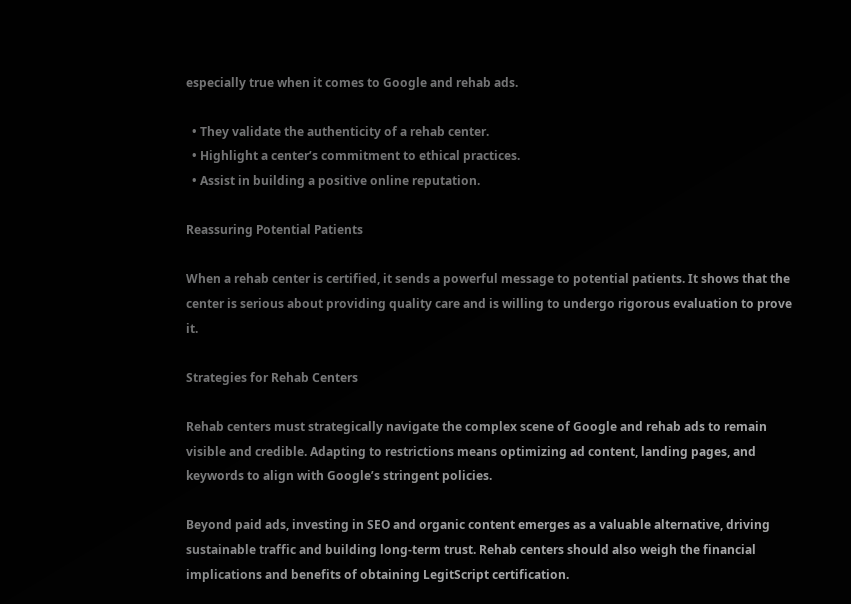especially true when it comes to Google and rehab ads.

  • They validate the authenticity of a rehab center.
  • Highlight a center’s commitment to ethical practices.
  • Assist in building a positive online reputation.

Reassuring Potential Patients

When a rehab center is certified, it sends a powerful message to potential patients. It shows that the center is serious about providing quality care and is willing to undergo rigorous evaluation to prove it.

Strategies for Rehab Centers

Rehab centers must strategically navigate the complex scene of Google and rehab ads to remain visible and credible. Adapting to restrictions means optimizing ad content, landing pages, and keywords to align with Google’s stringent policies.

Beyond paid ads, investing in SEO and organic content emerges as a valuable alternative, driving sustainable traffic and building long-term trust. Rehab centers should also weigh the financial implications and benefits of obtaining LegitScript certification.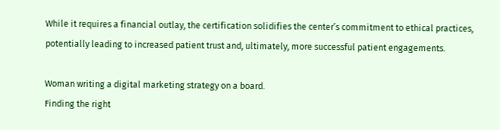While it requires a financial outlay, the certification solidifies the center’s commitment to ethical practices, potentially leading to increased patient trust and, ultimately, more successful patient engagements.

Woman writing a digital marketing strategy on a board.
Finding the right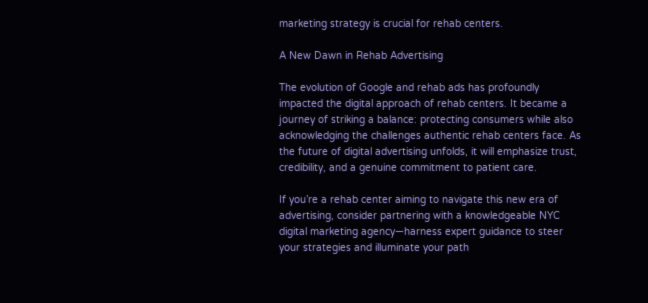marketing strategy is crucial for rehab centers.

A New Dawn in Rehab Advertising

The evolution of Google and rehab ads has profoundly impacted the digital approach of rehab centers. It became a journey of striking a balance: protecting consumers while also acknowledging the challenges authentic rehab centers face. As the future of digital advertising unfolds, it will emphasize trust, credibility, and a genuine commitment to patient care.

If you’re a rehab center aiming to navigate this new era of advertising, consider partnering with a knowledgeable NYC digital marketing agency—harness expert guidance to steer your strategies and illuminate your path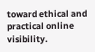toward ethical and practical online visibility.